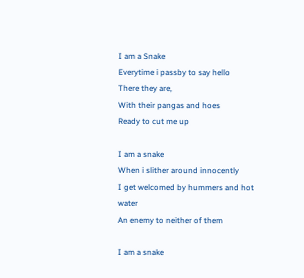I am a Snake
Everytime i passby to say hello
There they are,
With their pangas and hoes
Ready to cut me up

I am a snake
When i slither around innocently
I get welcomed by hummers and hot water
An enemy to neither of them

I am a snake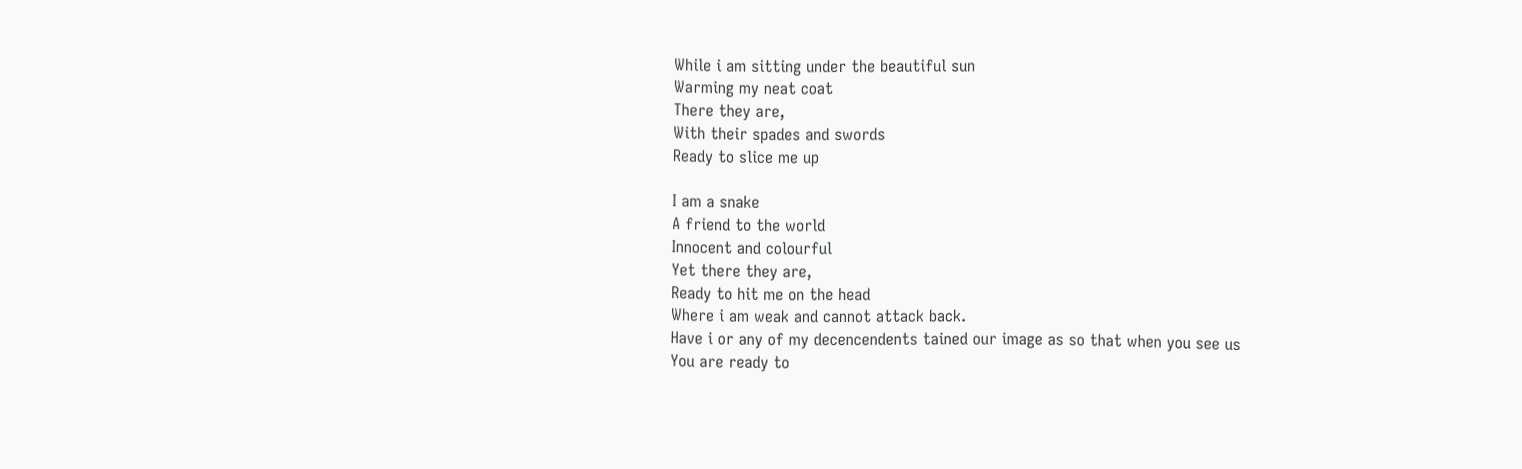While i am sitting under the beautiful sun
Warming my neat coat
There they are,
With their spades and swords
Ready to slice me up

I am a snake
A friend to the world
Innocent and colourful
Yet there they are,
Ready to hit me on the head
Where i am weak and cannot attack back.
Have i or any of my decencendents tained our image as so that when you see us
You are ready to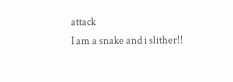attack
I am a snake and i slither!!